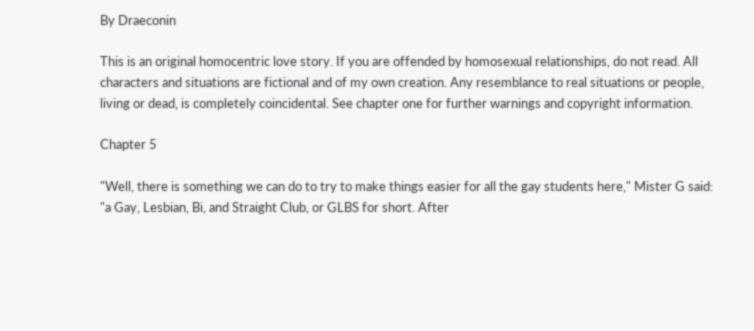By Draeconin

This is an original homocentric love story. If you are offended by homosexual relationships, do not read. All characters and situations are fictional and of my own creation. Any resemblance to real situations or people, living or dead, is completely coincidental. See chapter one for further warnings and copyright information.

Chapter 5

"Well, there is something we can do to try to make things easier for all the gay students here," Mister G said: "a Gay, Lesbian, Bi, and Straight Club, or GLBS for short. After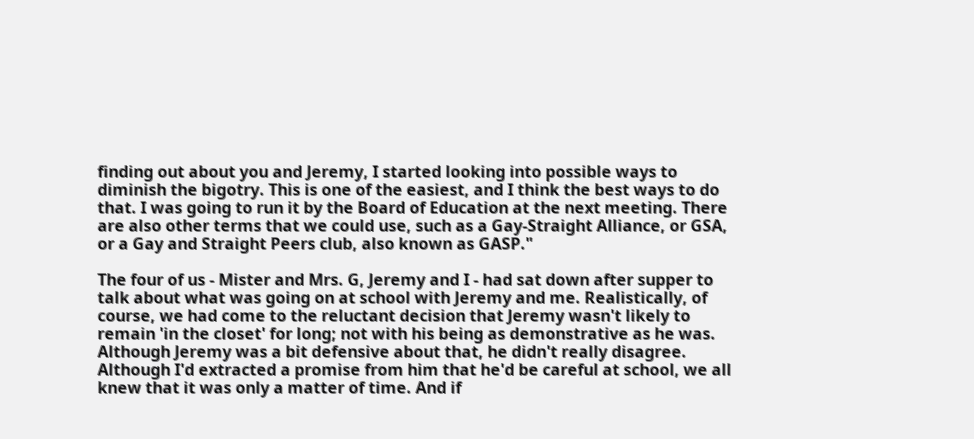finding out about you and Jeremy, I started looking into possible ways to diminish the bigotry. This is one of the easiest, and I think the best ways to do that. I was going to run it by the Board of Education at the next meeting. There are also other terms that we could use, such as a Gay-Straight Alliance, or GSA, or a Gay and Straight Peers club, also known as GASP."

The four of us - Mister and Mrs. G, Jeremy and I - had sat down after supper to talk about what was going on at school with Jeremy and me. Realistically, of course, we had come to the reluctant decision that Jeremy wasn't likely to remain 'in the closet' for long; not with his being as demonstrative as he was. Although Jeremy was a bit defensive about that, he didn't really disagree. Although I'd extracted a promise from him that he'd be careful at school, we all knew that it was only a matter of time. And if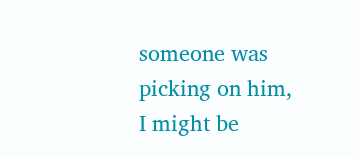someone was picking on him, I might be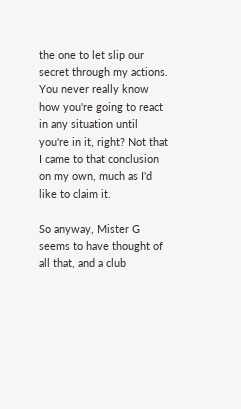the one to let slip our secret through my actions. You never really know how you're going to react in any situation until you're in it, right? Not that I came to that conclusion on my own, much as I'd like to claim it.

So anyway, Mister G seems to have thought of all that, and a club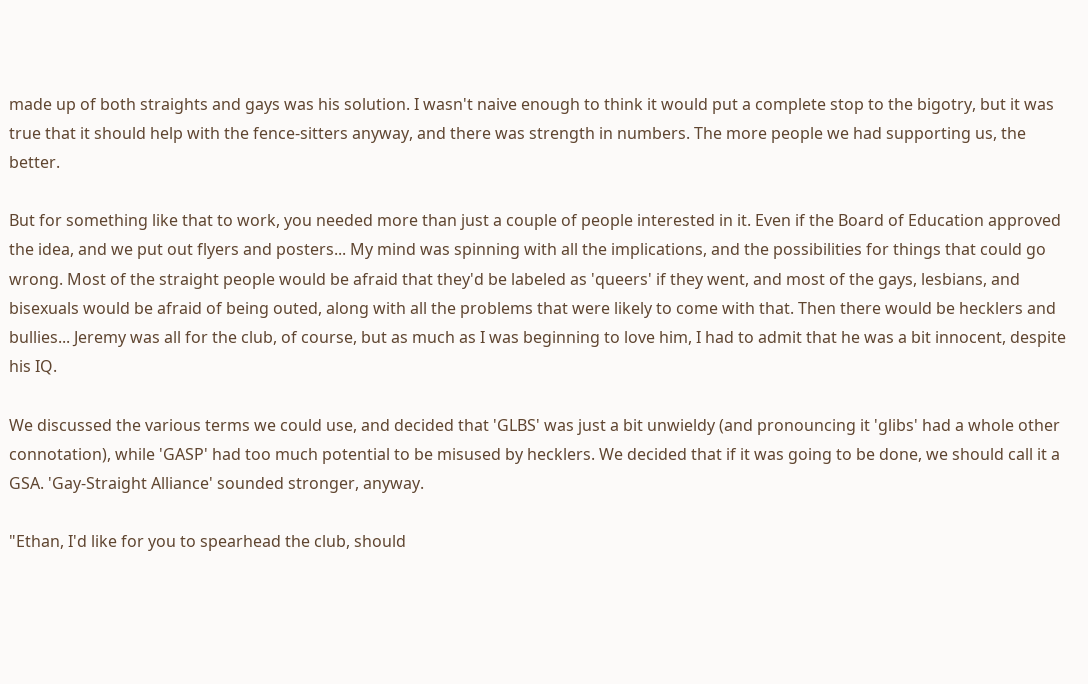made up of both straights and gays was his solution. I wasn't naive enough to think it would put a complete stop to the bigotry, but it was true that it should help with the fence-sitters anyway, and there was strength in numbers. The more people we had supporting us, the better.

But for something like that to work, you needed more than just a couple of people interested in it. Even if the Board of Education approved the idea, and we put out flyers and posters... My mind was spinning with all the implications, and the possibilities for things that could go wrong. Most of the straight people would be afraid that they'd be labeled as 'queers' if they went, and most of the gays, lesbians, and bisexuals would be afraid of being outed, along with all the problems that were likely to come with that. Then there would be hecklers and bullies... Jeremy was all for the club, of course, but as much as I was beginning to love him, I had to admit that he was a bit innocent, despite his IQ.

We discussed the various terms we could use, and decided that 'GLBS' was just a bit unwieldy (and pronouncing it 'glibs' had a whole other connotation), while 'GASP' had too much potential to be misused by hecklers. We decided that if it was going to be done, we should call it a GSA. 'Gay-Straight Alliance' sounded stronger, anyway.

"Ethan, I'd like for you to spearhead the club, should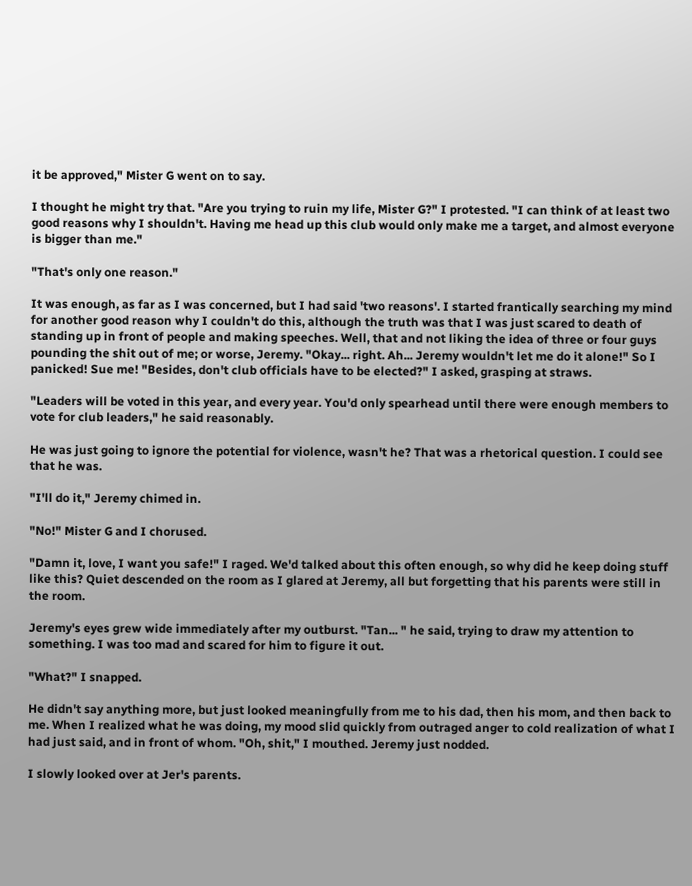it be approved," Mister G went on to say.

I thought he might try that. "Are you trying to ruin my life, Mister G?" I protested. "I can think of at least two good reasons why I shouldn't. Having me head up this club would only make me a target, and almost everyone is bigger than me."

"That's only one reason."

It was enough, as far as I was concerned, but I had said 'two reasons'. I started frantically searching my mind for another good reason why I couldn't do this, although the truth was that I was just scared to death of standing up in front of people and making speeches. Well, that and not liking the idea of three or four guys pounding the shit out of me; or worse, Jeremy. "Okay... right. Ah... Jeremy wouldn't let me do it alone!" So I panicked! Sue me! "Besides, don't club officials have to be elected?" I asked, grasping at straws.

"Leaders will be voted in this year, and every year. You'd only spearhead until there were enough members to vote for club leaders," he said reasonably.

He was just going to ignore the potential for violence, wasn't he? That was a rhetorical question. I could see that he was.

"I'll do it," Jeremy chimed in.

"No!" Mister G and I chorused.

"Damn it, love, I want you safe!" I raged. We'd talked about this often enough, so why did he keep doing stuff like this? Quiet descended on the room as I glared at Jeremy, all but forgetting that his parents were still in the room.

Jeremy's eyes grew wide immediately after my outburst. "Tan... " he said, trying to draw my attention to something. I was too mad and scared for him to figure it out.

"What?" I snapped.

He didn't say anything more, but just looked meaningfully from me to his dad, then his mom, and then back to me. When I realized what he was doing, my mood slid quickly from outraged anger to cold realization of what I had just said, and in front of whom. "Oh, shit," I mouthed. Jeremy just nodded.

I slowly looked over at Jer's parents.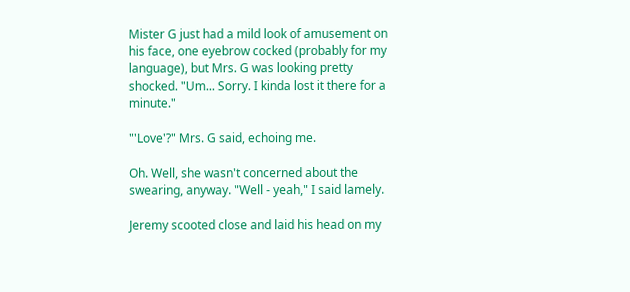Mister G just had a mild look of amusement on his face, one eyebrow cocked (probably for my language), but Mrs. G was looking pretty shocked. "Um... Sorry. I kinda lost it there for a minute."

"'Love'?" Mrs. G said, echoing me.

Oh. Well, she wasn't concerned about the swearing, anyway. "Well - yeah," I said lamely.

Jeremy scooted close and laid his head on my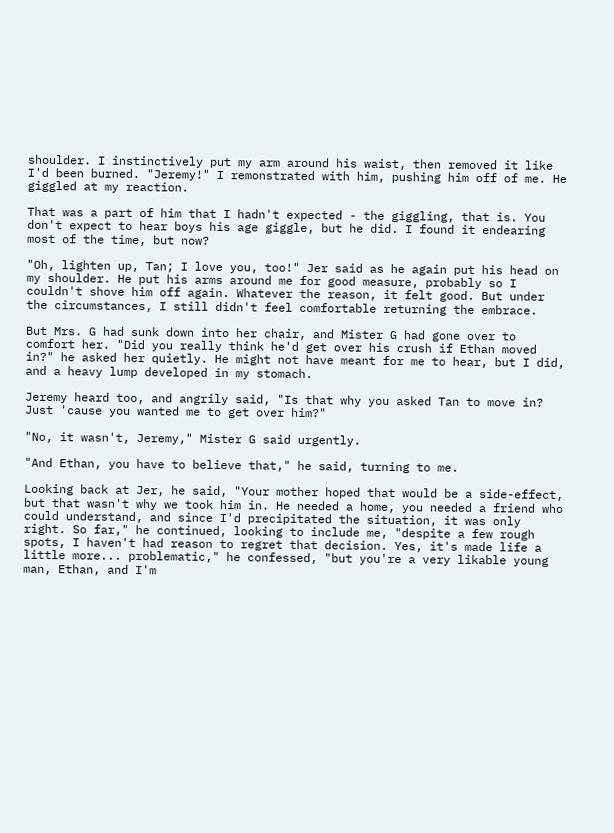shoulder. I instinctively put my arm around his waist, then removed it like I'd been burned. "Jeremy!" I remonstrated with him, pushing him off of me. He giggled at my reaction.

That was a part of him that I hadn't expected - the giggling, that is. You don't expect to hear boys his age giggle, but he did. I found it endearing most of the time, but now?

"Oh, lighten up, Tan; I love you, too!" Jer said as he again put his head on my shoulder. He put his arms around me for good measure, probably so I couldn't shove him off again. Whatever the reason, it felt good. But under the circumstances, I still didn't feel comfortable returning the embrace.

But Mrs. G had sunk down into her chair, and Mister G had gone over to comfort her. "Did you really think he'd get over his crush if Ethan moved in?" he asked her quietly. He might not have meant for me to hear, but I did, and a heavy lump developed in my stomach.

Jeremy heard too, and angrily said, "Is that why you asked Tan to move in? Just 'cause you wanted me to get over him?"

"No, it wasn't, Jeremy," Mister G said urgently.

"And Ethan, you have to believe that," he said, turning to me.

Looking back at Jer, he said, "Your mother hoped that would be a side-effect, but that wasn't why we took him in. He needed a home, you needed a friend who could understand, and since I'd precipitated the situation, it was only right. So far," he continued, looking to include me, "despite a few rough spots, I haven't had reason to regret that decision. Yes, it's made life a little more... problematic," he confessed, "but you're a very likable young man, Ethan, and I'm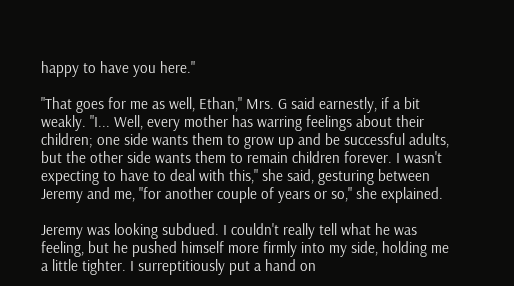happy to have you here."

"That goes for me as well, Ethan," Mrs. G said earnestly, if a bit weakly. "I... Well, every mother has warring feelings about their children; one side wants them to grow up and be successful adults, but the other side wants them to remain children forever. I wasn't expecting to have to deal with this," she said, gesturing between Jeremy and me, "for another couple of years or so," she explained.

Jeremy was looking subdued. I couldn't really tell what he was feeling, but he pushed himself more firmly into my side, holding me a little tighter. I surreptitiously put a hand on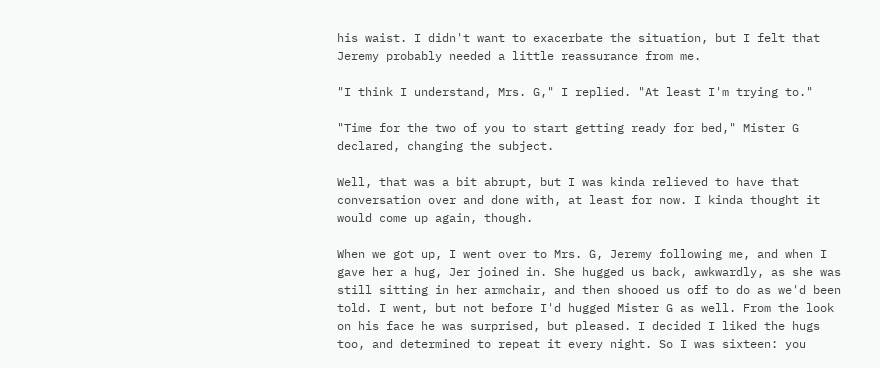his waist. I didn't want to exacerbate the situation, but I felt that Jeremy probably needed a little reassurance from me.

"I think I understand, Mrs. G," I replied. "At least I'm trying to."

"Time for the two of you to start getting ready for bed," Mister G declared, changing the subject.

Well, that was a bit abrupt, but I was kinda relieved to have that conversation over and done with, at least for now. I kinda thought it would come up again, though.

When we got up, I went over to Mrs. G, Jeremy following me, and when I gave her a hug, Jer joined in. She hugged us back, awkwardly, as she was still sitting in her armchair, and then shooed us off to do as we'd been told. I went, but not before I'd hugged Mister G as well. From the look on his face he was surprised, but pleased. I decided I liked the hugs too, and determined to repeat it every night. So I was sixteen: you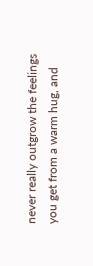never really outgrow the feelings you get from a warm hug, and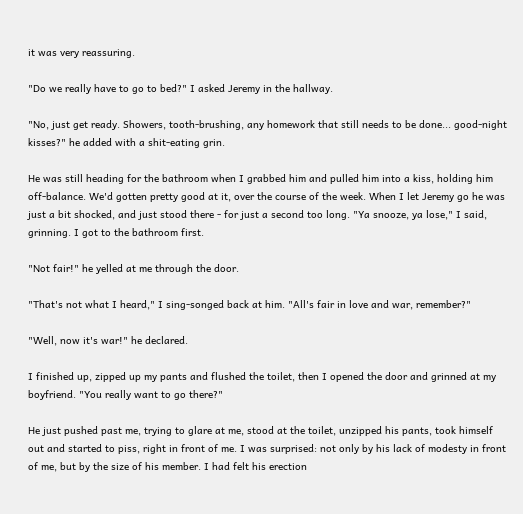it was very reassuring.

"Do we really have to go to bed?" I asked Jeremy in the hallway.

"No, just get ready. Showers, tooth-brushing, any homework that still needs to be done... good-night kisses?" he added with a shit-eating grin.

He was still heading for the bathroom when I grabbed him and pulled him into a kiss, holding him off-balance. We'd gotten pretty good at it, over the course of the week. When I let Jeremy go he was just a bit shocked, and just stood there - for just a second too long. "Ya snooze, ya lose," I said, grinning. I got to the bathroom first.

"Not fair!" he yelled at me through the door.

"That's not what I heard," I sing-songed back at him. "All's fair in love and war, remember?"

"Well, now it's war!" he declared.

I finished up, zipped up my pants and flushed the toilet, then I opened the door and grinned at my boyfriend. "You really want to go there?"

He just pushed past me, trying to glare at me, stood at the toilet, unzipped his pants, took himself out and started to piss, right in front of me. I was surprised: not only by his lack of modesty in front of me, but by the size of his member. I had felt his erection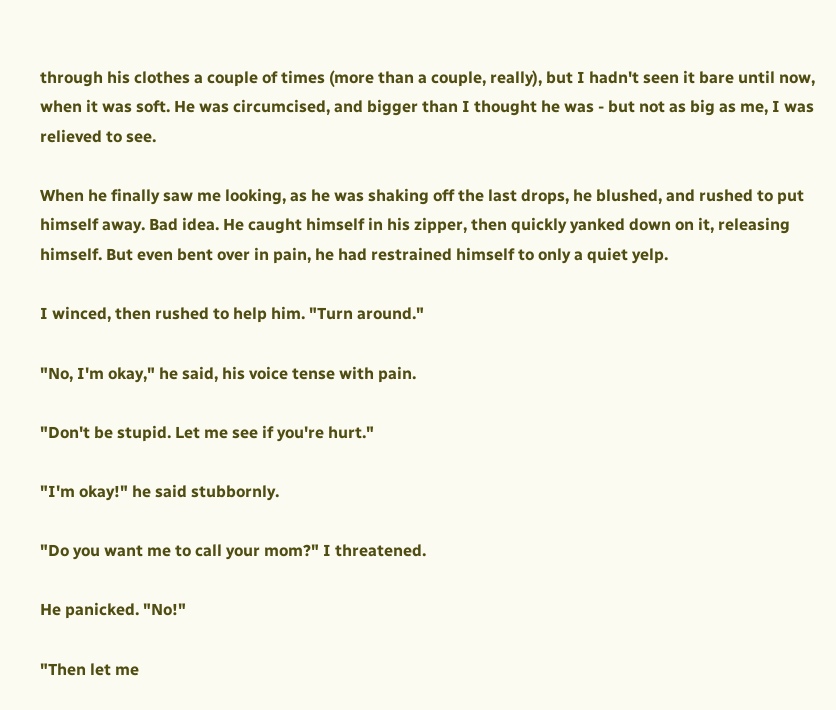through his clothes a couple of times (more than a couple, really), but I hadn't seen it bare until now, when it was soft. He was circumcised, and bigger than I thought he was - but not as big as me, I was relieved to see.

When he finally saw me looking, as he was shaking off the last drops, he blushed, and rushed to put himself away. Bad idea. He caught himself in his zipper, then quickly yanked down on it, releasing himself. But even bent over in pain, he had restrained himself to only a quiet yelp.

I winced, then rushed to help him. "Turn around."

"No, I'm okay," he said, his voice tense with pain.

"Don't be stupid. Let me see if you're hurt."

"I'm okay!" he said stubbornly.

"Do you want me to call your mom?" I threatened.

He panicked. "No!"

"Then let me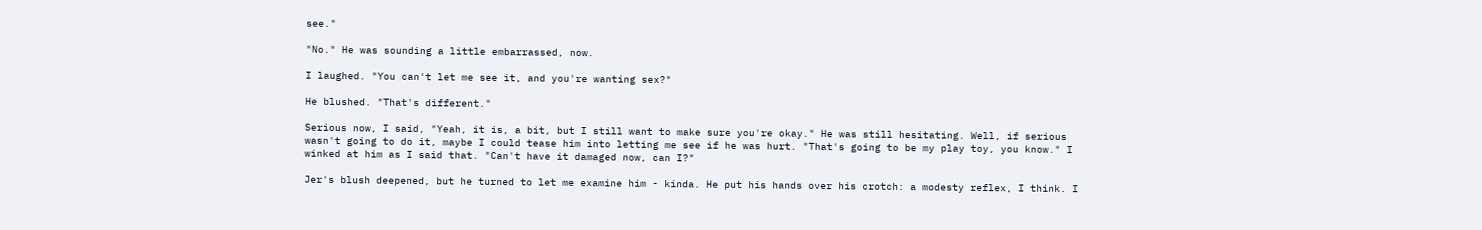see."

"No." He was sounding a little embarrassed, now.

I laughed. "You can't let me see it, and you're wanting sex?"

He blushed. "That's different."

Serious now, I said, "Yeah, it is, a bit, but I still want to make sure you're okay." He was still hesitating. Well, if serious wasn't going to do it, maybe I could tease him into letting me see if he was hurt. "That's going to be my play toy, you know." I winked at him as I said that. "Can't have it damaged now, can I?"

Jer's blush deepened, but he turned to let me examine him - kinda. He put his hands over his crotch: a modesty reflex, I think. I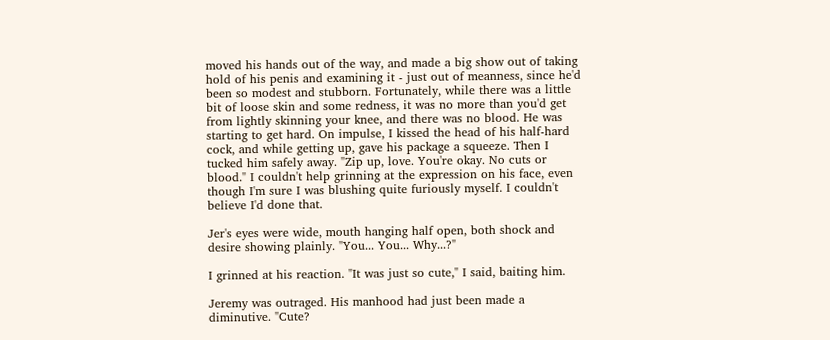moved his hands out of the way, and made a big show out of taking hold of his penis and examining it - just out of meanness, since he'd been so modest and stubborn. Fortunately, while there was a little bit of loose skin and some redness, it was no more than you'd get from lightly skinning your knee, and there was no blood. He was starting to get hard. On impulse, I kissed the head of his half-hard cock, and while getting up, gave his package a squeeze. Then I tucked him safely away. "Zip up, love. You're okay. No cuts or blood." I couldn't help grinning at the expression on his face, even though I'm sure I was blushing quite furiously myself. I couldn't believe I'd done that.

Jer's eyes were wide, mouth hanging half open, both shock and desire showing plainly. "You... You... Why...?"

I grinned at his reaction. "It was just so cute," I said, baiting him.

Jeremy was outraged. His manhood had just been made a diminutive. "Cute?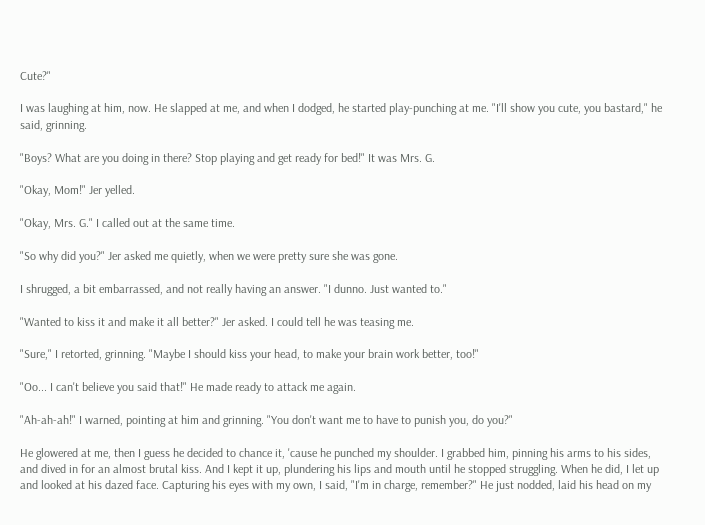Cute?"

I was laughing at him, now. He slapped at me, and when I dodged, he started play-punching at me. "I'll show you cute, you bastard," he said, grinning.

"Boys? What are you doing in there? Stop playing and get ready for bed!" It was Mrs. G.

"Okay, Mom!" Jer yelled.

"Okay, Mrs. G." I called out at the same time.

"So why did you?" Jer asked me quietly, when we were pretty sure she was gone.

I shrugged, a bit embarrassed, and not really having an answer. "I dunno. Just wanted to."

"Wanted to kiss it and make it all better?" Jer asked. I could tell he was teasing me.

"Sure," I retorted, grinning. "Maybe I should kiss your head, to make your brain work better, too!"

"Oo... I can't believe you said that!" He made ready to attack me again.

"Ah-ah-ah!" I warned, pointing at him and grinning. "You don't want me to have to punish you, do you?"

He glowered at me, then I guess he decided to chance it, 'cause he punched my shoulder. I grabbed him, pinning his arms to his sides, and dived in for an almost brutal kiss. And I kept it up, plundering his lips and mouth until he stopped struggling. When he did, I let up and looked at his dazed face. Capturing his eyes with my own, I said, "I'm in charge, remember?" He just nodded, laid his head on my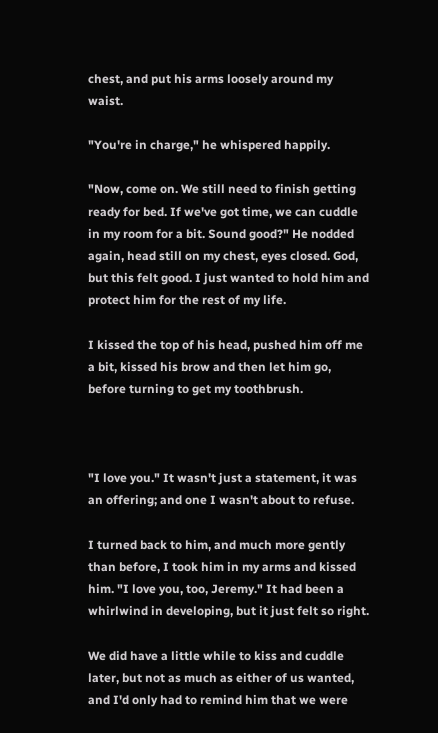chest, and put his arms loosely around my waist.

"You're in charge," he whispered happily.

"Now, come on. We still need to finish getting ready for bed. If we've got time, we can cuddle in my room for a bit. Sound good?" He nodded again, head still on my chest, eyes closed. God, but this felt good. I just wanted to hold him and protect him for the rest of my life.

I kissed the top of his head, pushed him off me a bit, kissed his brow and then let him go, before turning to get my toothbrush.



"I love you." It wasn't just a statement, it was an offering; and one I wasn't about to refuse.

I turned back to him, and much more gently than before, I took him in my arms and kissed him. "I love you, too, Jeremy." It had been a whirlwind in developing, but it just felt so right.

We did have a little while to kiss and cuddle later, but not as much as either of us wanted, and I'd only had to remind him that we were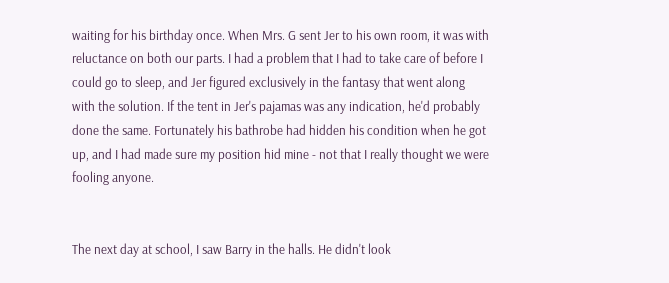waiting for his birthday once. When Mrs. G sent Jer to his own room, it was with reluctance on both our parts. I had a problem that I had to take care of before I could go to sleep, and Jer figured exclusively in the fantasy that went along with the solution. If the tent in Jer's pajamas was any indication, he'd probably done the same. Fortunately his bathrobe had hidden his condition when he got up, and I had made sure my position hid mine - not that I really thought we were fooling anyone.


The next day at school, I saw Barry in the halls. He didn't look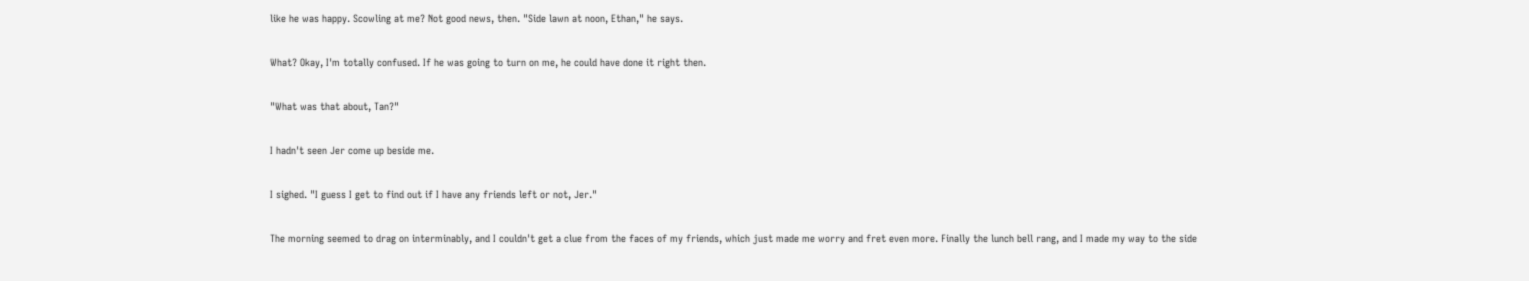like he was happy. Scowling at me? Not good news, then. "Side lawn at noon, Ethan," he says.

What? Okay, I'm totally confused. If he was going to turn on me, he could have done it right then.

"What was that about, Tan?"

I hadn't seen Jer come up beside me.

I sighed. "I guess I get to find out if I have any friends left or not, Jer."

The morning seemed to drag on interminably, and I couldn't get a clue from the faces of my friends, which just made me worry and fret even more. Finally the lunch bell rang, and I made my way to the side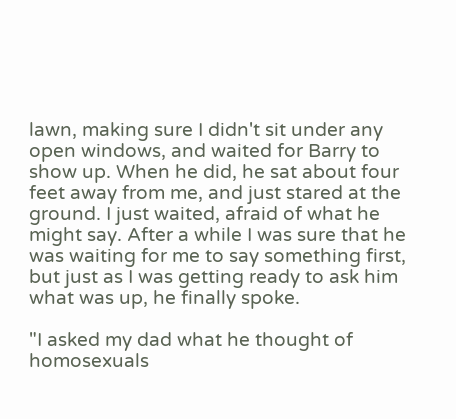lawn, making sure I didn't sit under any open windows, and waited for Barry to show up. When he did, he sat about four feet away from me, and just stared at the ground. I just waited, afraid of what he might say. After a while I was sure that he was waiting for me to say something first, but just as I was getting ready to ask him what was up, he finally spoke.

"I asked my dad what he thought of homosexuals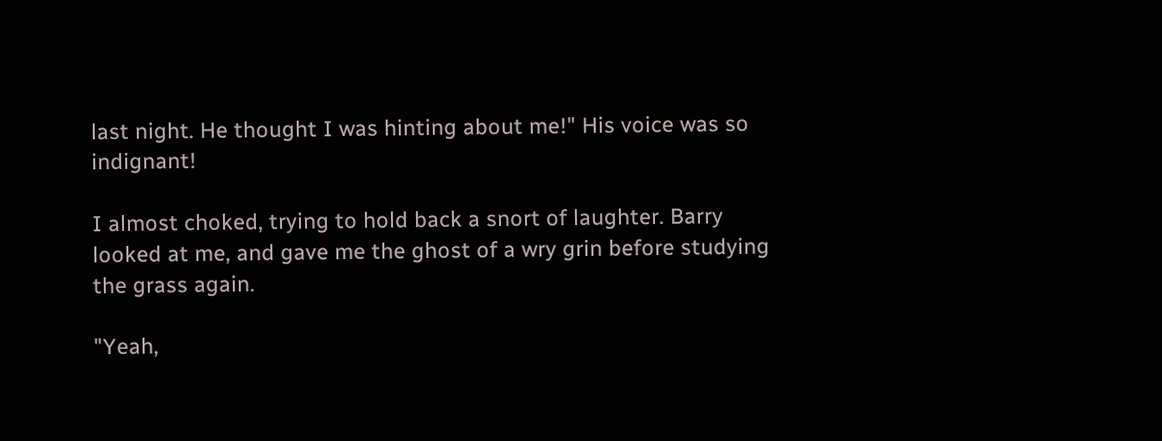last night. He thought I was hinting about me!" His voice was so indignant!

I almost choked, trying to hold back a snort of laughter. Barry looked at me, and gave me the ghost of a wry grin before studying the grass again.

"Yeah,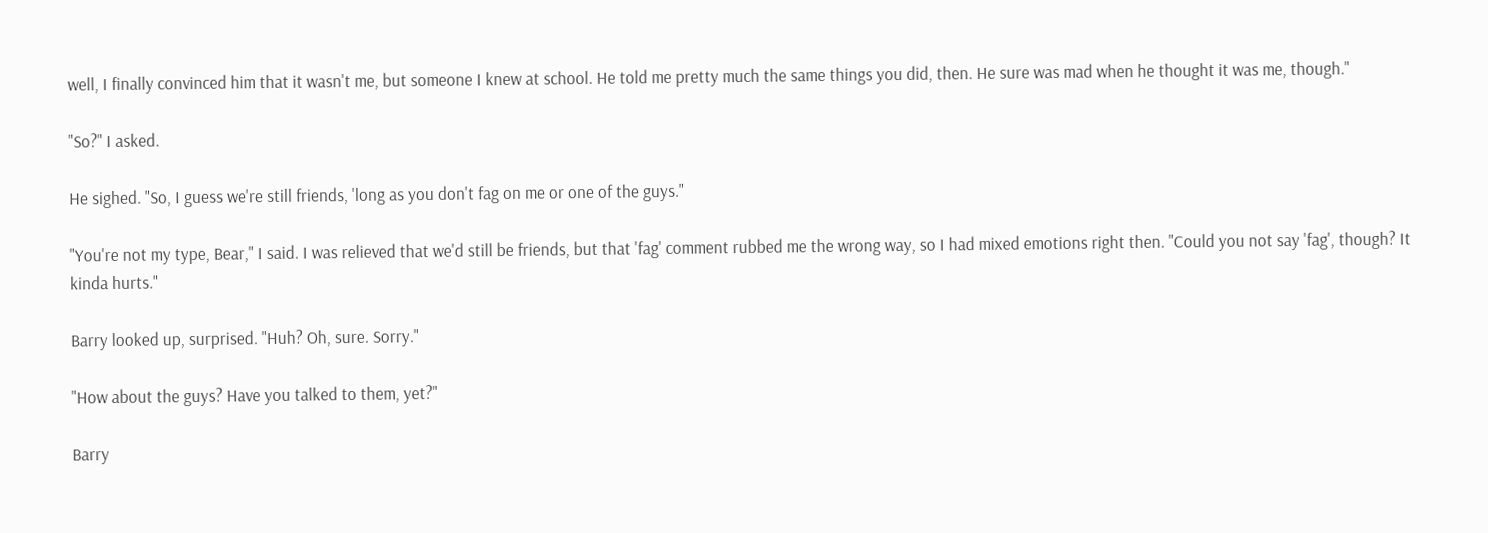well, I finally convinced him that it wasn't me, but someone I knew at school. He told me pretty much the same things you did, then. He sure was mad when he thought it was me, though."

"So?" I asked.

He sighed. "So, I guess we're still friends, 'long as you don't fag on me or one of the guys."

"You're not my type, Bear," I said. I was relieved that we'd still be friends, but that 'fag' comment rubbed me the wrong way, so I had mixed emotions right then. "Could you not say 'fag', though? It kinda hurts."

Barry looked up, surprised. "Huh? Oh, sure. Sorry."

"How about the guys? Have you talked to them, yet?"

Barry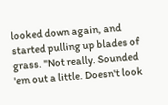looked down again, and started pulling up blades of grass. "Not really. Sounded 'em out a little. Doesn't look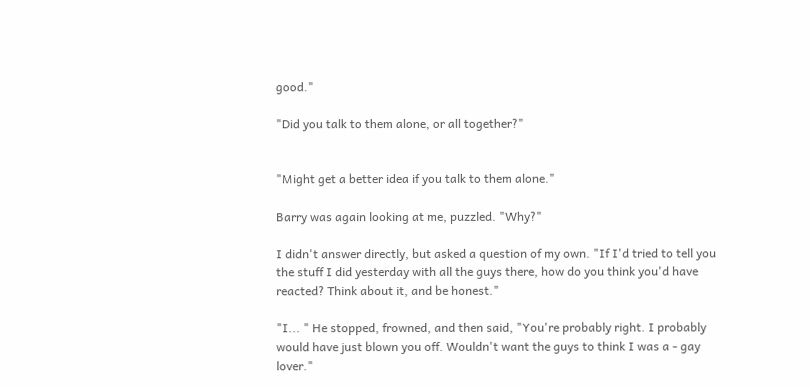good."

"Did you talk to them alone, or all together?"


"Might get a better idea if you talk to them alone."

Barry was again looking at me, puzzled. "Why?"

I didn't answer directly, but asked a question of my own. "If I'd tried to tell you the stuff I did yesterday with all the guys there, how do you think you'd have reacted? Think about it, and be honest."

"I... " He stopped, frowned, and then said, "You're probably right. I probably would have just blown you off. Wouldn't want the guys to think I was a - gay lover."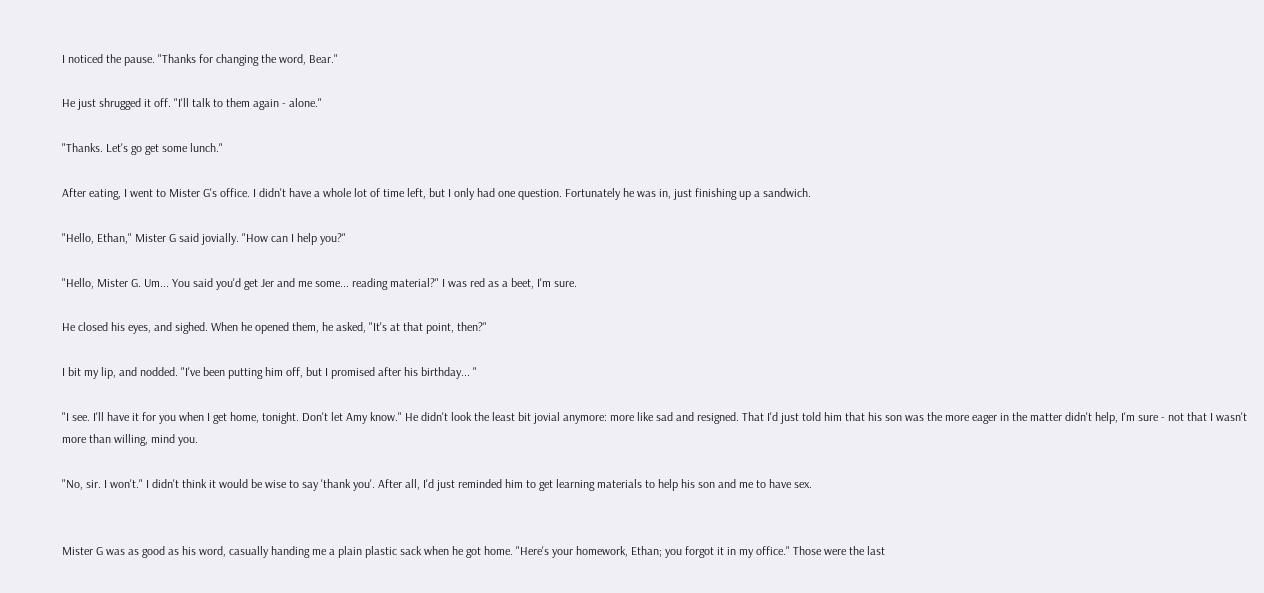I noticed the pause. "Thanks for changing the word, Bear."

He just shrugged it off. "I'll talk to them again - alone."

"Thanks. Let's go get some lunch."

After eating, I went to Mister G's office. I didn't have a whole lot of time left, but I only had one question. Fortunately he was in, just finishing up a sandwich.

"Hello, Ethan," Mister G said jovially. "How can I help you?"

"Hello, Mister G. Um... You said you'd get Jer and me some... reading material?" I was red as a beet, I'm sure.

He closed his eyes, and sighed. When he opened them, he asked, "It's at that point, then?"

I bit my lip, and nodded. "I've been putting him off, but I promised after his birthday... "

"I see. I'll have it for you when I get home, tonight. Don't let Amy know." He didn't look the least bit jovial anymore: more like sad and resigned. That I'd just told him that his son was the more eager in the matter didn't help, I'm sure - not that I wasn't more than willing, mind you.

"No, sir. I won't." I didn't think it would be wise to say 'thank you'. After all, I'd just reminded him to get learning materials to help his son and me to have sex.


Mister G was as good as his word, casually handing me a plain plastic sack when he got home. "Here's your homework, Ethan; you forgot it in my office." Those were the last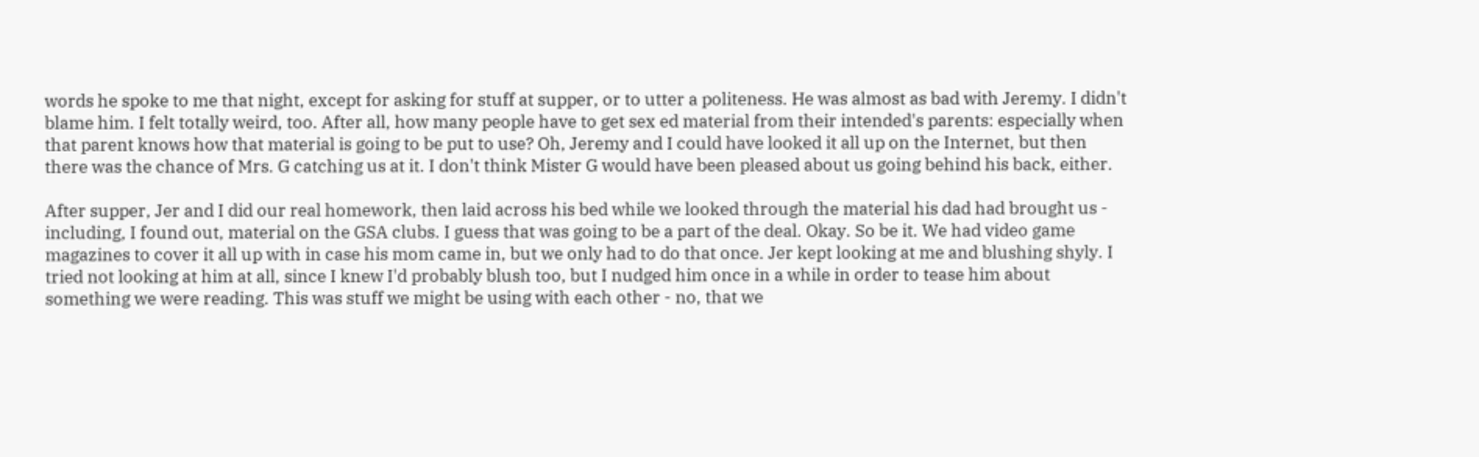words he spoke to me that night, except for asking for stuff at supper, or to utter a politeness. He was almost as bad with Jeremy. I didn't blame him. I felt totally weird, too. After all, how many people have to get sex ed material from their intended's parents: especially when that parent knows how that material is going to be put to use? Oh, Jeremy and I could have looked it all up on the Internet, but then there was the chance of Mrs. G catching us at it. I don't think Mister G would have been pleased about us going behind his back, either.

After supper, Jer and I did our real homework, then laid across his bed while we looked through the material his dad had brought us - including, I found out, material on the GSA clubs. I guess that was going to be a part of the deal. Okay. So be it. We had video game magazines to cover it all up with in case his mom came in, but we only had to do that once. Jer kept looking at me and blushing shyly. I tried not looking at him at all, since I knew I'd probably blush too, but I nudged him once in a while in order to tease him about something we were reading. This was stuff we might be using with each other - no, that we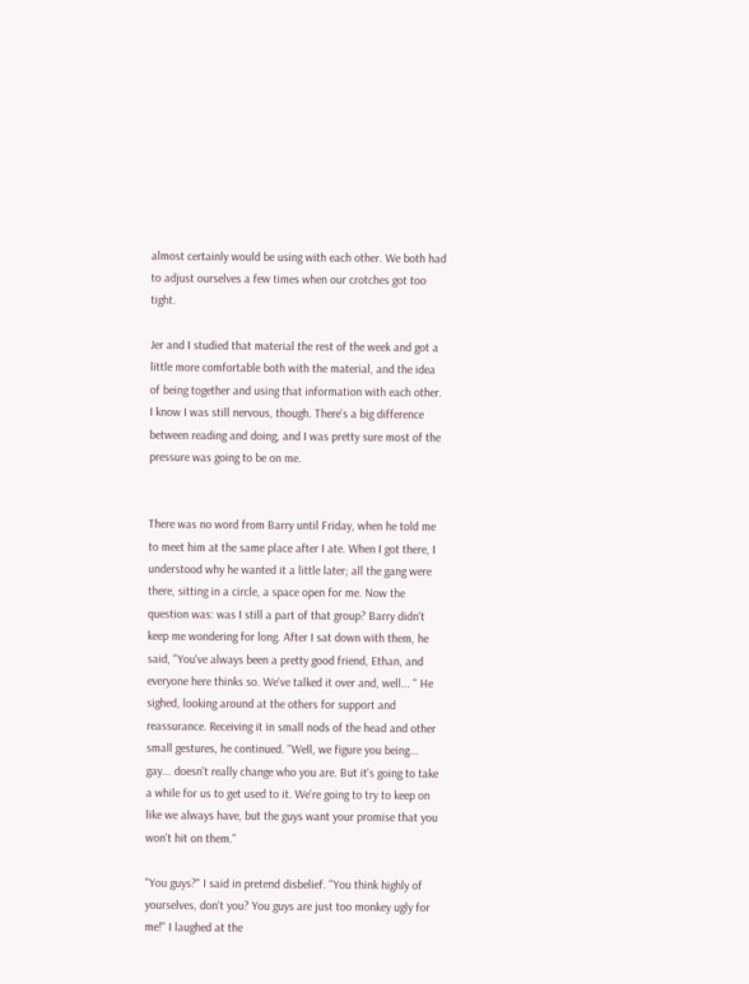almost certainly would be using with each other. We both had to adjust ourselves a few times when our crotches got too tight.

Jer and I studied that material the rest of the week and got a little more comfortable both with the material, and the idea of being together and using that information with each other. I know I was still nervous, though. There's a big difference between reading and doing, and I was pretty sure most of the pressure was going to be on me.


There was no word from Barry until Friday, when he told me to meet him at the same place after I ate. When I got there, I understood why he wanted it a little later; all the gang were there, sitting in a circle, a space open for me. Now the question was: was I still a part of that group? Barry didn't keep me wondering for long. After I sat down with them, he said, "You've always been a pretty good friend, Ethan, and everyone here thinks so. We've talked it over and, well... " He sighed, looking around at the others for support and reassurance. Receiving it in small nods of the head and other small gestures, he continued. "Well, we figure you being... gay... doesn't really change who you are. But it's going to take a while for us to get used to it. We're going to try to keep on like we always have, but the guys want your promise that you won't hit on them."

"You guys?" I said in pretend disbelief. "You think highly of yourselves, don't you? You guys are just too monkey ugly for me!" I laughed at the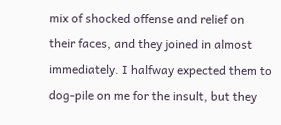mix of shocked offense and relief on their faces, and they joined in almost immediately. I halfway expected them to dog-pile on me for the insult, but they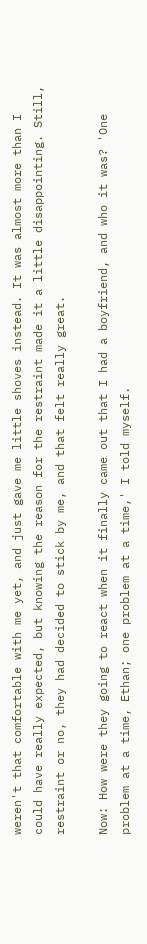weren't that comfortable with me yet, and just gave me little shoves instead. It was almost more than I could have really expected, but knowing the reason for the restraint made it a little disappointing. Still, restraint or no, they had decided to stick by me, and that felt really great.

Now: How were they going to react when it finally came out that I had a boyfriend, and who it was? 'One problem at a time, Ethan; one problem at a time,' I told myself.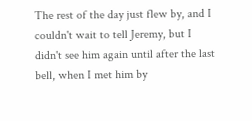The rest of the day just flew by, and I couldn't wait to tell Jeremy, but I didn't see him again until after the last bell, when I met him by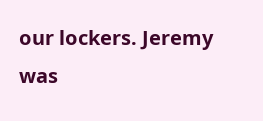our lockers. Jeremy was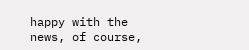happy with the news, of course,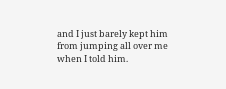and I just barely kept him from jumping all over me when I told him.